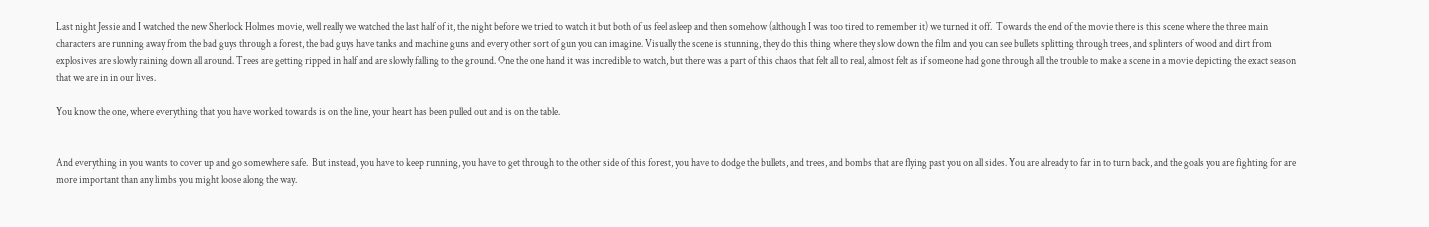Last night Jessie and I watched the new Sherlock Holmes movie, well really we watched the last half of it, the night before we tried to watch it but both of us feel asleep and then somehow (although I was too tired to remember it) we turned it off.  Towards the end of the movie there is this scene where the three main characters are running away from the bad guys through a forest, the bad guys have tanks and machine guns and every other sort of gun you can imagine. Visually the scene is stunning, they do this thing where they slow down the film and you can see bullets splitting through trees, and splinters of wood and dirt from explosives are slowly raining down all around. Trees are getting ripped in half and are slowly falling to the ground. One the one hand it was incredible to watch, but there was a part of this chaos that felt all to real, almost felt as if someone had gone through all the trouble to make a scene in a movie depicting the exact season that we are in in our lives.

You know the one, where everything that you have worked towards is on the line, your heart has been pulled out and is on the table.


And everything in you wants to cover up and go somewhere safe.  But instead, you have to keep running, you have to get through to the other side of this forest, you have to dodge the bullets, and trees, and bombs that are flying past you on all sides. You are already to far in to turn back, and the goals you are fighting for are more important than any limbs you might loose along the way.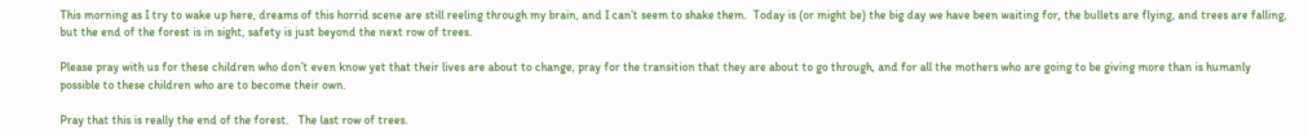This morning as I try to wake up here, dreams of this horrid scene are still reeling through my brain, and I can’t seem to shake them.  Today is (or might be) the big day we have been waiting for, the bullets are flying, and trees are falling, but the end of the forest is in sight, safety is just beyond the next row of trees.

Please pray with us for these children who don’t even know yet that their lives are about to change, pray for the transition that they are about to go through, and for all the mothers who are going to be giving more than is humanly possible to these children who are to become their own.

Pray that this is really the end of the forest.   The last row of trees.